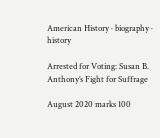American History · biography · history

Arrested for Voting: Susan B. Anthony’s Fight for Suffrage

August 2020 marks 100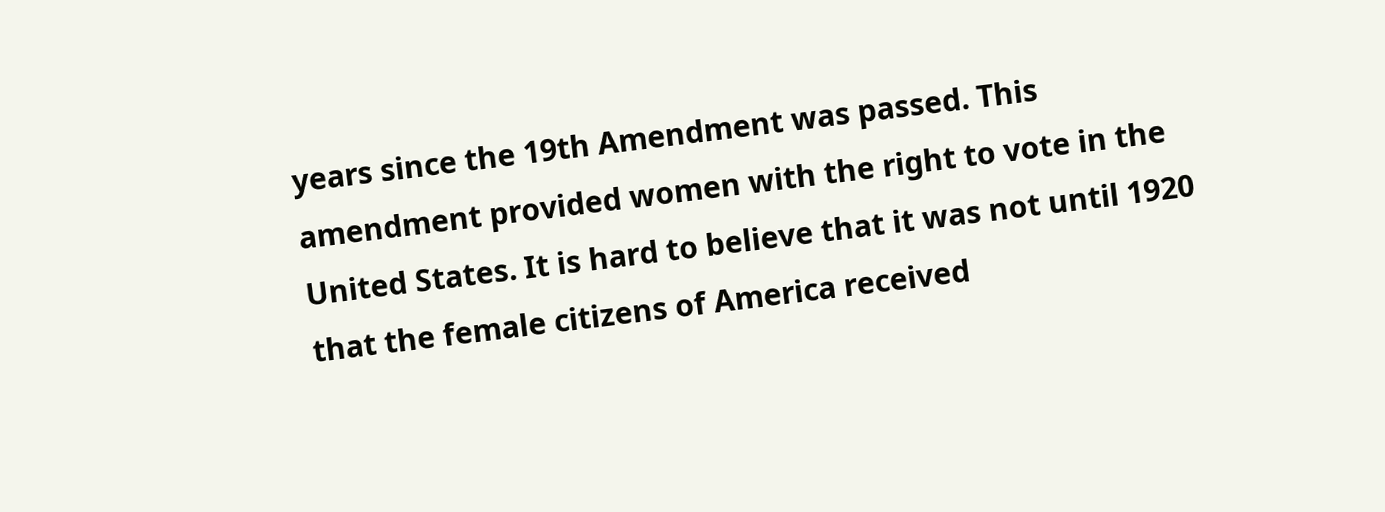years since the 19th Amendment was passed. This amendment provided women with the right to vote in the United States. It is hard to believe that it was not until 1920 that the female citizens of America received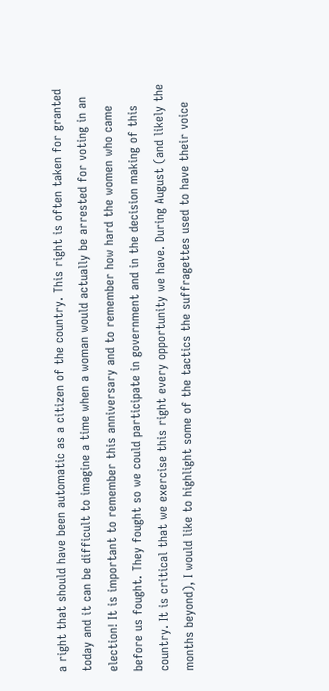a right that should have been automatic as a citizen of the country. This right is often taken for granted today and it can be difficult to imagine a time when a woman would actually be arrested for voting in an election! It is important to remember this anniversary and to remember how hard the women who came before us fought. They fought so we could participate in government and in the decision making of this country. It is critical that we exercise this right every opportunity we have. During August (and likely the months beyond), I would like to highlight some of the tactics the suffragettes used to have their voice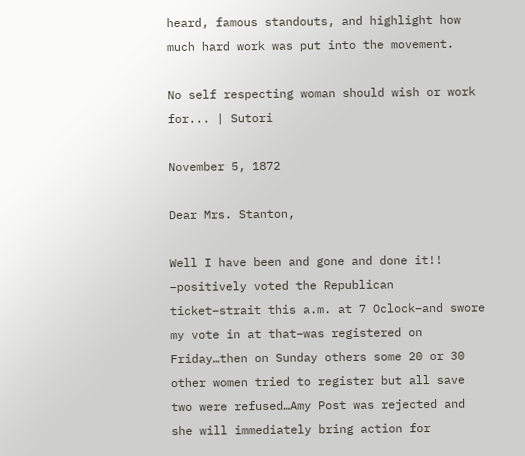heard, famous standouts, and highlight how much hard work was put into the movement.

No self respecting woman should wish or work for... | Sutori

November 5, 1872

Dear Mrs. Stanton,

Well I have been and gone and done it!! –positively voted the Republican ticket–strait this a.m. at 7 Oclock–and swore my vote in at that–was registered on Friday…then on Sunday others some 20 or 30 other women tried to register but all save two were refused…Amy Post was rejected and she will immediately bring action for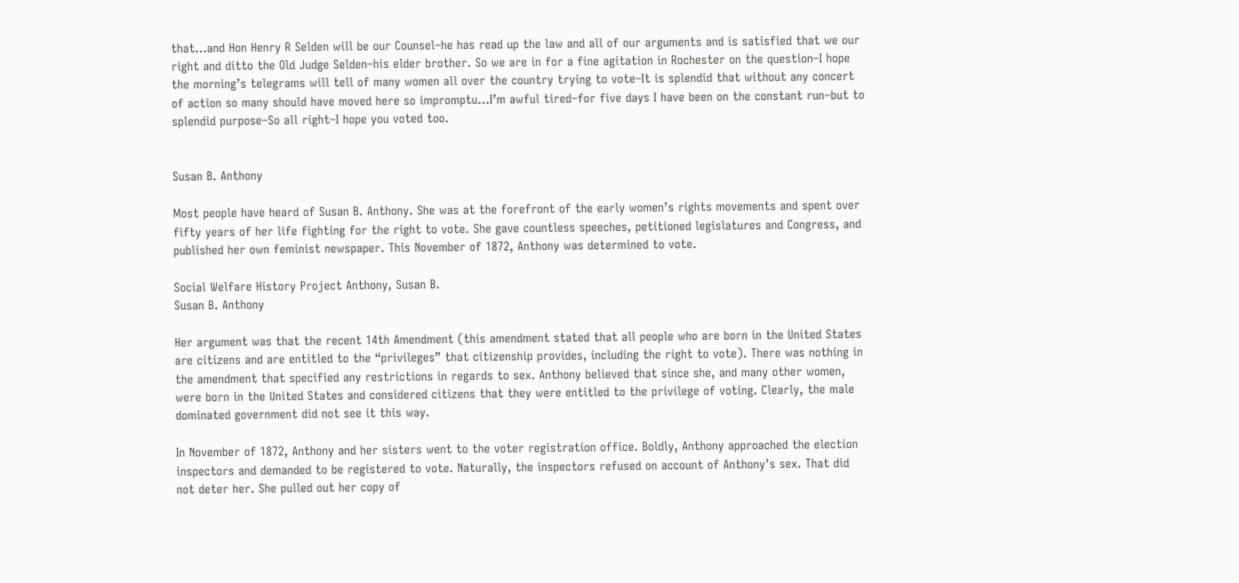that…and Hon Henry R Selden will be our Counsel–he has read up the law and all of our arguments and is satisfied that we our right and ditto the Old Judge Selden–his elder brother. So we are in for a fine agitation in Rochester on the question–I hope the morning’s telegrams will tell of many women all over the country trying to vote–It is splendid that without any concert of action so many should have moved here so impromptu…I’m awful tired–for five days I have been on the constant run–but to splendid purpose–So all right–I hope you voted too.


Susan B. Anthony

Most people have heard of Susan B. Anthony. She was at the forefront of the early women’s rights movements and spent over fifty years of her life fighting for the right to vote. She gave countless speeches, petitioned legislatures and Congress, and published her own feminist newspaper. This November of 1872, Anthony was determined to vote.

Social Welfare History Project Anthony, Susan B.
Susan B. Anthony

Her argument was that the recent 14th Amendment (this amendment stated that all people who are born in the United States are citizens and are entitled to the “privileges” that citizenship provides, including the right to vote). There was nothing in the amendment that specified any restrictions in regards to sex. Anthony believed that since she, and many other women, were born in the United States and considered citizens that they were entitled to the privilege of voting. Clearly, the male dominated government did not see it this way.

In November of 1872, Anthony and her sisters went to the voter registration office. Boldly, Anthony approached the election inspectors and demanded to be registered to vote. Naturally, the inspectors refused on account of Anthony’s sex. That did not deter her. She pulled out her copy of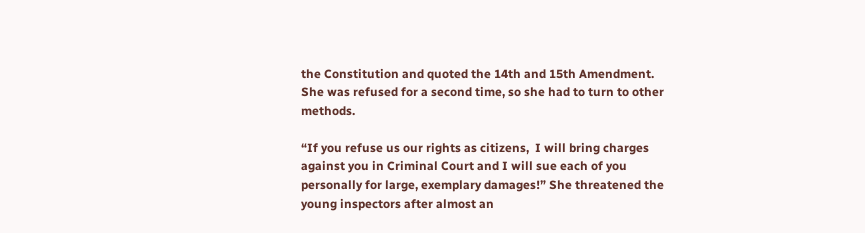the Constitution and quoted the 14th and 15th Amendment. She was refused for a second time, so she had to turn to other methods.

“If you refuse us our rights as citizens,  I will bring charges against you in Criminal Court and I will sue each of you personally for large, exemplary damages!” She threatened the young inspectors after almost an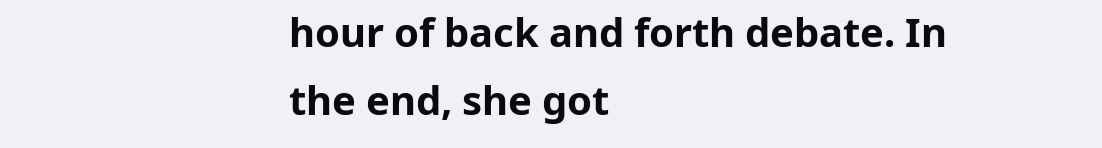hour of back and forth debate. In the end, she got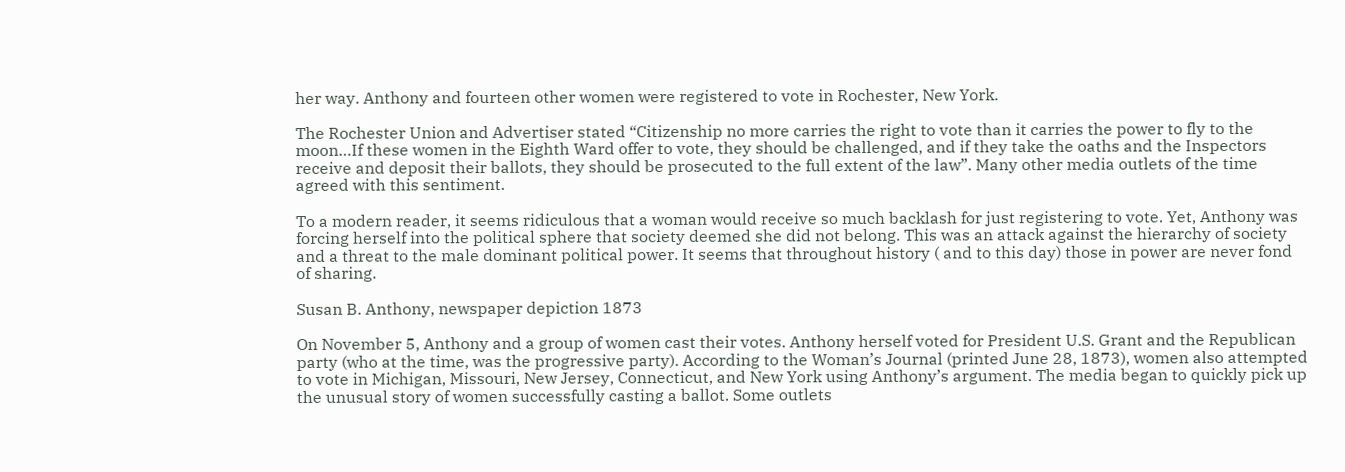her way. Anthony and fourteen other women were registered to vote in Rochester, New York.

The Rochester Union and Advertiser stated “Citizenship no more carries the right to vote than it carries the power to fly to the moon…If these women in the Eighth Ward offer to vote, they should be challenged, and if they take the oaths and the Inspectors receive and deposit their ballots, they should be prosecuted to the full extent of the law”. Many other media outlets of the time agreed with this sentiment.

To a modern reader, it seems ridiculous that a woman would receive so much backlash for just registering to vote. Yet, Anthony was forcing herself into the political sphere that society deemed she did not belong. This was an attack against the hierarchy of society and a threat to the male dominant political power. It seems that throughout history ( and to this day) those in power are never fond of sharing.

Susan B. Anthony, newspaper depiction 1873

On November 5, Anthony and a group of women cast their votes. Anthony herself voted for President U.S. Grant and the Republican party (who at the time, was the progressive party). According to the Woman’s Journal (printed June 28, 1873), women also attempted to vote in Michigan, Missouri, New Jersey, Connecticut, and New York using Anthony’s argument. The media began to quickly pick up the unusual story of women successfully casting a ballot. Some outlets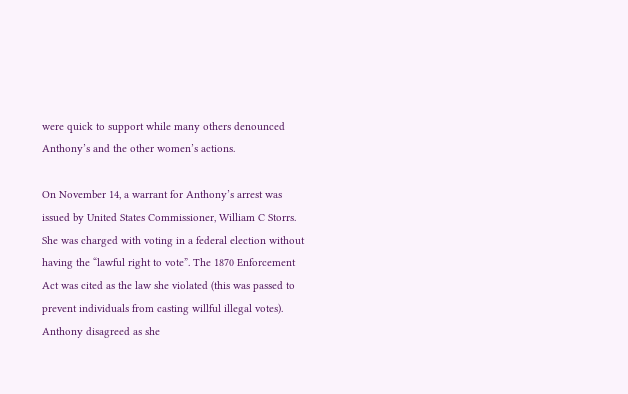were quick to support while many others denounced Anthony’s and the other women’s actions.

On November 14, a warrant for Anthony’s arrest was issued by United States Commissioner, William C Storrs. She was charged with voting in a federal election without having the “lawful right to vote”. The 1870 Enforcement Act was cited as the law she violated (this was passed to prevent individuals from casting willful illegal votes). Anthony disagreed as she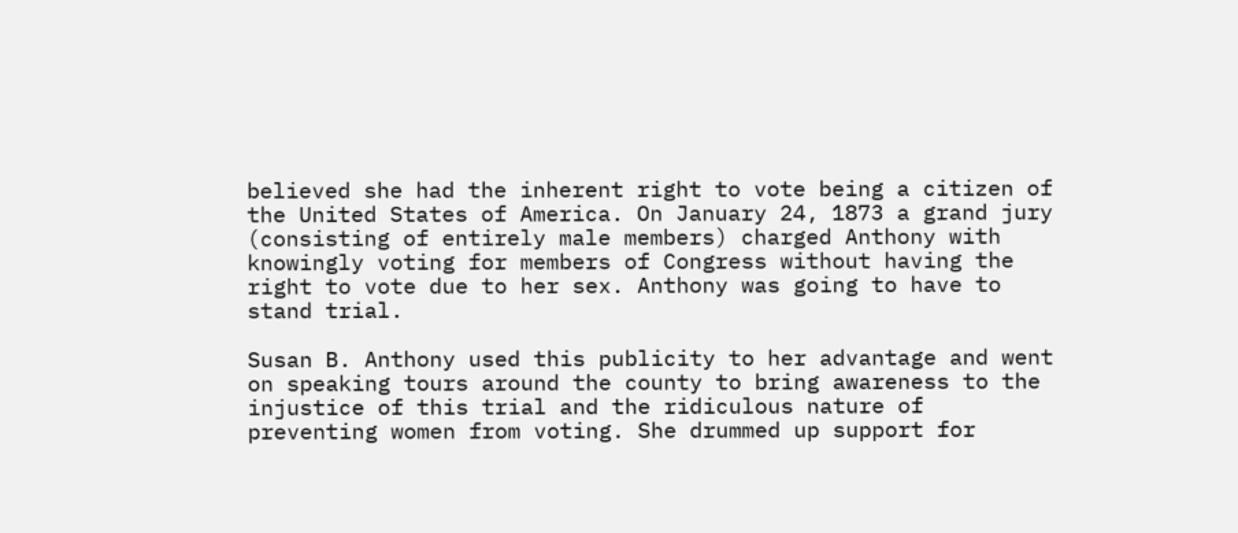believed she had the inherent right to vote being a citizen of the United States of America. On January 24, 1873 a grand jury (consisting of entirely male members) charged Anthony with knowingly voting for members of Congress without having the right to vote due to her sex. Anthony was going to have to stand trial.

Susan B. Anthony used this publicity to her advantage and went on speaking tours around the county to bring awareness to the injustice of this trial and the ridiculous nature of preventing women from voting. She drummed up support for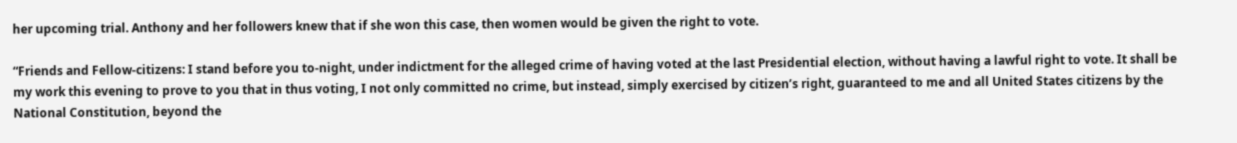her upcoming trial. Anthony and her followers knew that if she won this case, then women would be given the right to vote.

“Friends and Fellow-citizens: I stand before you to-night, under indictment for the alleged crime of having voted at the last Presidential election, without having a lawful right to vote. It shall be my work this evening to prove to you that in thus voting, I not only committed no crime, but instead, simply exercised by citizen’s right, guaranteed to me and all United States citizens by the National Constitution, beyond the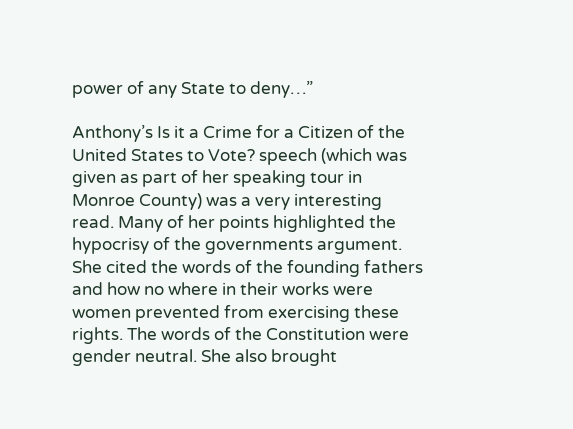power of any State to deny…”

Anthony’s Is it a Crime for a Citizen of the United States to Vote? speech (which was given as part of her speaking tour in Monroe County) was a very interesting read. Many of her points highlighted the hypocrisy of the governments argument. She cited the words of the founding fathers and how no where in their works were women prevented from exercising these rights. The words of the Constitution were gender neutral. She also brought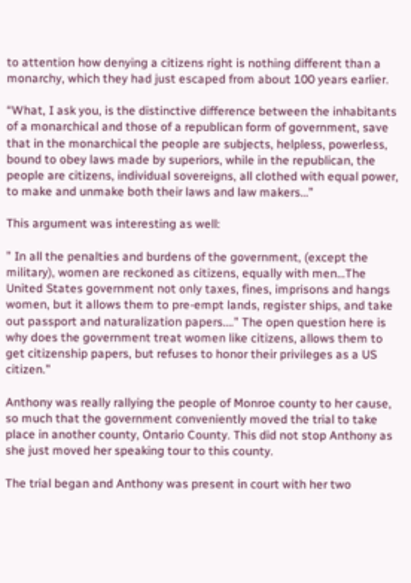to attention how denying a citizens right is nothing different than a monarchy, which they had just escaped from about 100 years earlier.

“What, I ask you, is the distinctive difference between the inhabitants of a monarchical and those of a republican form of government, save that in the monarchical the people are subjects, helpless, powerless, bound to obey laws made by superiors, while in the republican, the people are citizens, individual sovereigns, all clothed with equal power, to make and unmake both their laws and law makers…”

This argument was interesting as well:

” In all the penalties and burdens of the government, (except the military), women are reckoned as citizens, equally with men…The United States government not only taxes, fines, imprisons and hangs women, but it allows them to pre-empt lands, register ships, and take out passport and naturalization papers….” The open question here is why does the government treat women like citizens, allows them to get citizenship papers, but refuses to honor their privileges as a US citizen.”

Anthony was really rallying the people of Monroe county to her cause, so much that the government conveniently moved the trial to take place in another county, Ontario County. This did not stop Anthony as she just moved her speaking tour to this county.

The trial began and Anthony was present in court with her two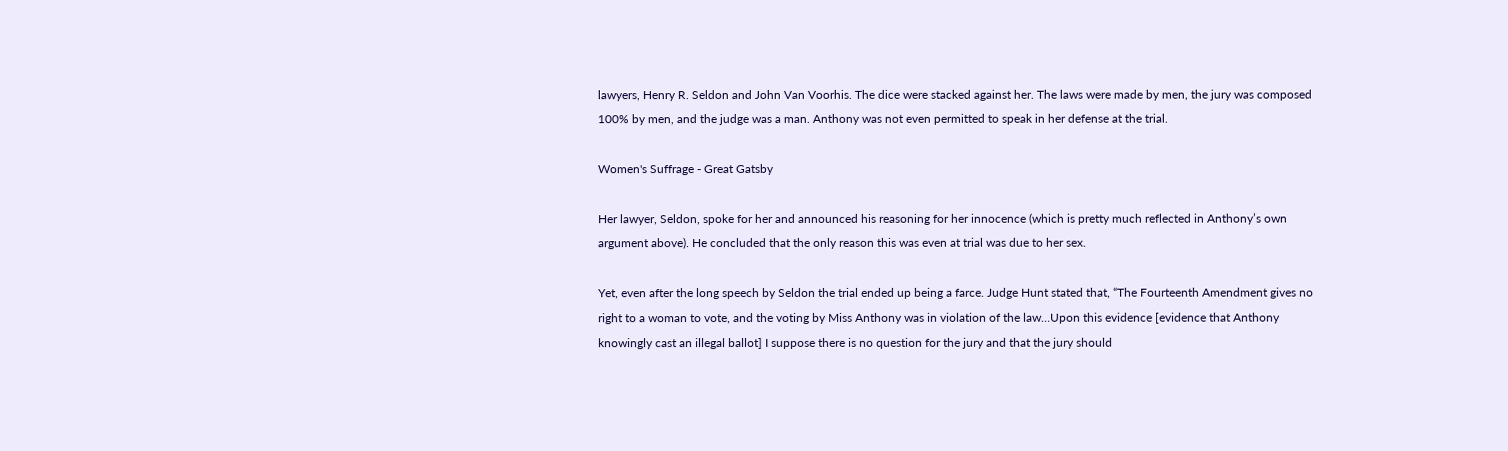lawyers, Henry R. Seldon and John Van Voorhis. The dice were stacked against her. The laws were made by men, the jury was composed 100% by men, and the judge was a man. Anthony was not even permitted to speak in her defense at the trial.

Women's Suffrage - Great Gatsby

Her lawyer, Seldon, spoke for her and announced his reasoning for her innocence (which is pretty much reflected in Anthony’s own argument above). He concluded that the only reason this was even at trial was due to her sex.

Yet, even after the long speech by Seldon the trial ended up being a farce. Judge Hunt stated that, “The Fourteenth Amendment gives no right to a woman to vote, and the voting by Miss Anthony was in violation of the law…Upon this evidence [evidence that Anthony knowingly cast an illegal ballot] I suppose there is no question for the jury and that the jury should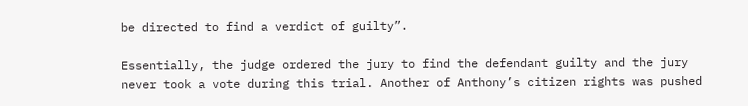be directed to find a verdict of guilty”.

Essentially, the judge ordered the jury to find the defendant guilty and the jury never took a vote during this trial. Another of Anthony’s citizen rights was pushed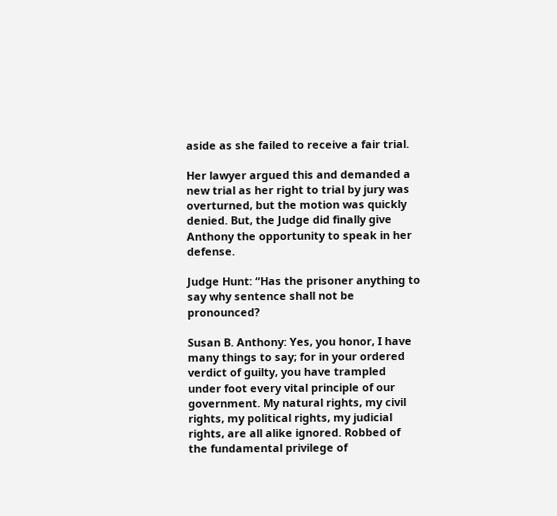aside as she failed to receive a fair trial.

Her lawyer argued this and demanded a new trial as her right to trial by jury was overturned, but the motion was quickly denied. But, the Judge did finally give Anthony the opportunity to speak in her defense.

Judge Hunt: “Has the prisoner anything to say why sentence shall not be pronounced?

Susan B. Anthony: Yes, you honor, I have many things to say; for in your ordered verdict of guilty, you have trampled under foot every vital principle of our government. My natural rights, my civil rights, my political rights, my judicial rights, are all alike ignored. Robbed of the fundamental privilege of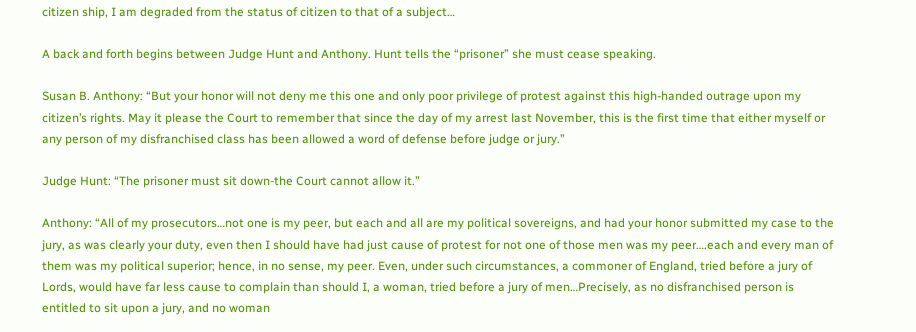citizen ship, I am degraded from the status of citizen to that of a subject…

A back and forth begins between Judge Hunt and Anthony. Hunt tells the “prisoner” she must cease speaking.

Susan B. Anthony: “But your honor will not deny me this one and only poor privilege of protest against this high-handed outrage upon my citizen’s rights. May it please the Court to remember that since the day of my arrest last November, this is the first time that either myself or any person of my disfranchised class has been allowed a word of defense before judge or jury.”

Judge Hunt: “The prisoner must sit down-the Court cannot allow it.”

Anthony: “All of my prosecutors…not one is my peer, but each and all are my political sovereigns, and had your honor submitted my case to the jury, as was clearly your duty, even then I should have had just cause of protest for not one of those men was my peer….each and every man of them was my political superior; hence, in no sense, my peer. Even, under such circumstances, a commoner of England, tried before a jury of Lords, would have far less cause to complain than should I, a woman, tried before a jury of men…Precisely, as no disfranchised person is entitled to sit upon a jury, and no woman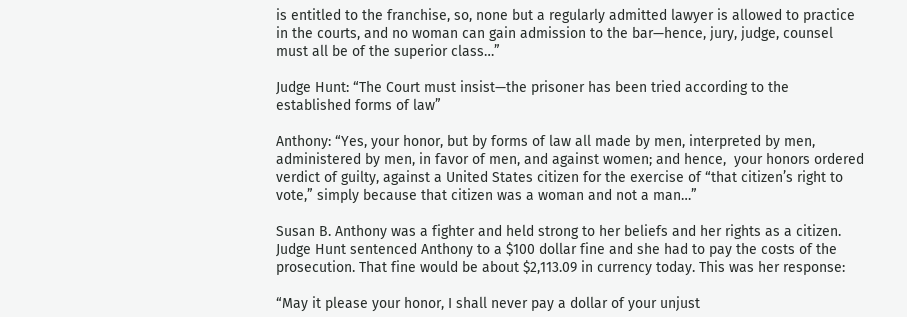is entitled to the franchise, so, none but a regularly admitted lawyer is allowed to practice in the courts, and no woman can gain admission to the bar—hence, jury, judge, counsel must all be of the superior class…”

Judge Hunt: “The Court must insist—the prisoner has been tried according to the established forms of law”

Anthony: “Yes, your honor, but by forms of law all made by men, interpreted by men, administered by men, in favor of men, and against women; and hence,  your honors ordered verdict of guilty, against a United States citizen for the exercise of “that citizen’s right to vote,” simply because that citizen was a woman and not a man…”

Susan B. Anthony was a fighter and held strong to her beliefs and her rights as a citizen. Judge Hunt sentenced Anthony to a $100 dollar fine and she had to pay the costs of the prosecution. That fine would be about $2,113.09 in currency today. This was her response:

“May it please your honor, I shall never pay a dollar of your unjust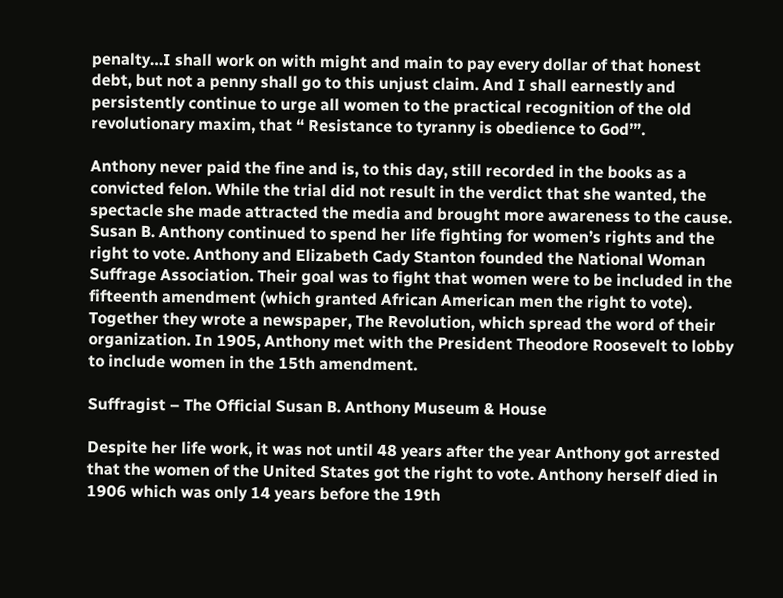penalty…I shall work on with might and main to pay every dollar of that honest debt, but not a penny shall go to this unjust claim. And I shall earnestly and persistently continue to urge all women to the practical recognition of the old revolutionary maxim, that “ Resistance to tyranny is obedience to God’”.

Anthony never paid the fine and is, to this day, still recorded in the books as a convicted felon. While the trial did not result in the verdict that she wanted, the spectacle she made attracted the media and brought more awareness to the cause. Susan B. Anthony continued to spend her life fighting for women’s rights and the right to vote. Anthony and Elizabeth Cady Stanton founded the National Woman Suffrage Association. Their goal was to fight that women were to be included in the fifteenth amendment (which granted African American men the right to vote). Together they wrote a newspaper, The Revolution, which spread the word of their organization. In 1905, Anthony met with the President Theodore Roosevelt to lobby to include women in the 15th amendment.

Suffragist – The Official Susan B. Anthony Museum & House

Despite her life work, it was not until 48 years after the year Anthony got arrested that the women of the United States got the right to vote. Anthony herself died in 1906 which was only 14 years before the 19th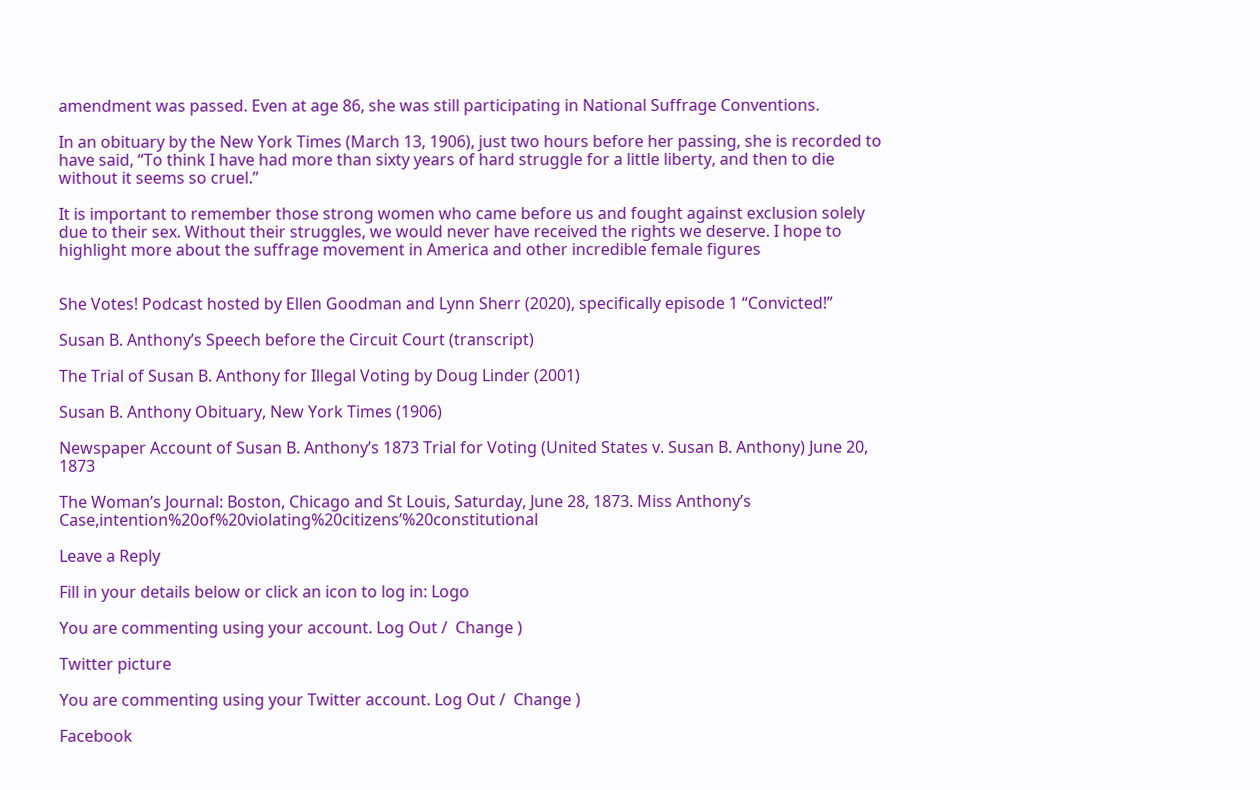amendment was passed. Even at age 86, she was still participating in National Suffrage Conventions.

In an obituary by the New York Times (March 13, 1906), just two hours before her passing, she is recorded to have said, “To think I have had more than sixty years of hard struggle for a little liberty, and then to die without it seems so cruel.”

It is important to remember those strong women who came before us and fought against exclusion solely due to their sex. Without their struggles, we would never have received the rights we deserve. I hope to highlight more about the suffrage movement in America and other incredible female figures


She Votes! Podcast hosted by Ellen Goodman and Lynn Sherr (2020), specifically episode 1 “Convicted!”

Susan B. Anthony’s Speech before the Circuit Court (transcript)

The Trial of Susan B. Anthony for Illegal Voting by Doug Linder (2001)

Susan B. Anthony Obituary, New York Times (1906)

Newspaper Account of Susan B. Anthony’s 1873 Trial for Voting (United States v. Susan B. Anthony) June 20, 1873

The Woman’s Journal: Boston, Chicago and St Louis, Saturday, June 28, 1873. Miss Anthony’s Case,intention%20of%20violating%20citizens’%20constitutional

Leave a Reply

Fill in your details below or click an icon to log in: Logo

You are commenting using your account. Log Out /  Change )

Twitter picture

You are commenting using your Twitter account. Log Out /  Change )

Facebook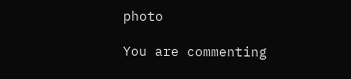photo

You are commenting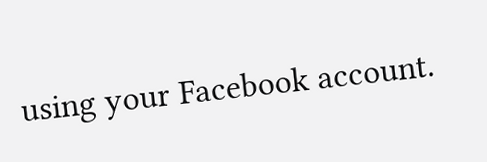using your Facebook account.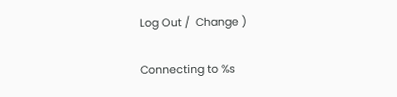Log Out /  Change )

Connecting to %s